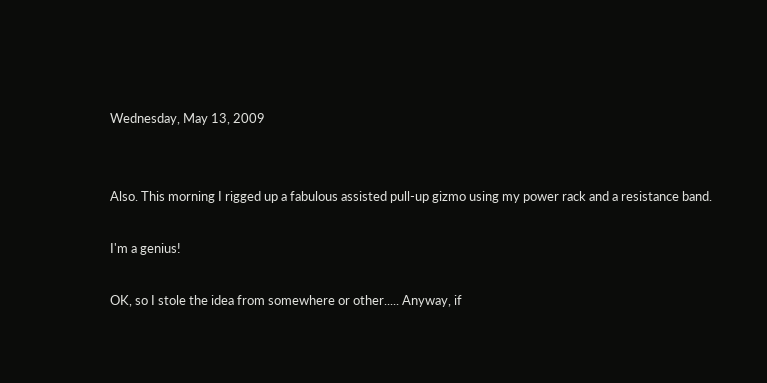Wednesday, May 13, 2009


Also. This morning I rigged up a fabulous assisted pull-up gizmo using my power rack and a resistance band.

I'm a genius!

OK, so I stole the idea from somewhere or other..... Anyway, if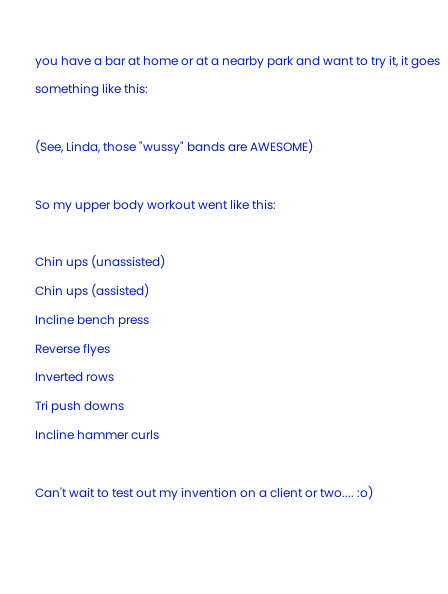you have a bar at home or at a nearby park and want to try it, it goes something like this:

(See, Linda, those "wussy" bands are AWESOME)

So my upper body workout went like this:

Chin ups (unassisted)
Chin ups (assisted)
Incline bench press
Reverse flyes
Inverted rows
Tri push downs
Incline hammer curls

Can't wait to test out my invention on a client or two.... :o)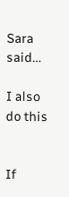Sara said...

I also do this


If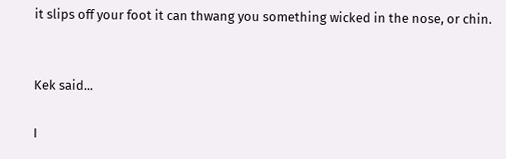it slips off your foot it can thwang you something wicked in the nose, or chin.


Kek said...

I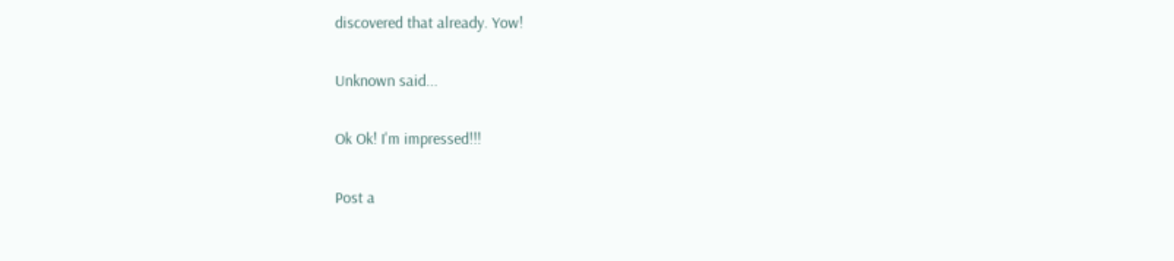discovered that already. Yow!

Unknown said...

Ok Ok! I'm impressed!!!

Post a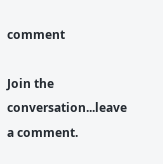comment

Join the conversation...leave a comment.